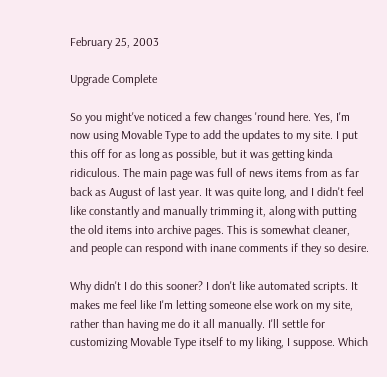February 25, 2003

Upgrade Complete

So you might've noticed a few changes 'round here. Yes, I'm now using Movable Type to add the updates to my site. I put this off for as long as possible, but it was getting kinda ridiculous. The main page was full of news items from as far back as August of last year. It was quite long, and I didn't feel like constantly and manually trimming it, along with putting the old items into archive pages. This is somewhat cleaner, and people can respond with inane comments if they so desire.

Why didn't I do this sooner? I don't like automated scripts. It makes me feel like I'm letting someone else work on my site, rather than having me do it all manually. I'll settle for customizing Movable Type itself to my liking, I suppose. Which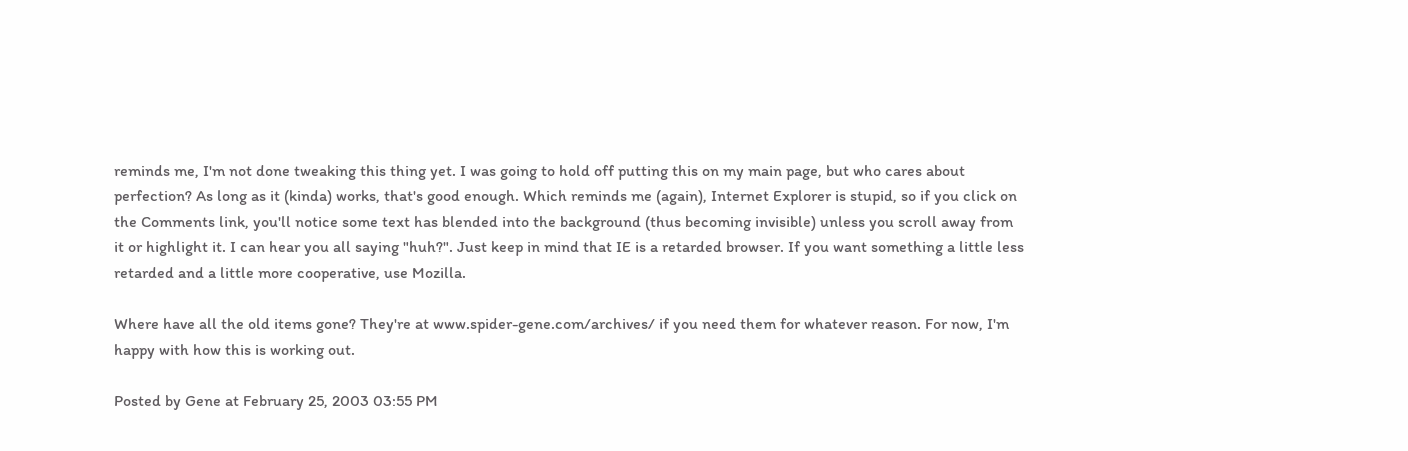reminds me, I'm not done tweaking this thing yet. I was going to hold off putting this on my main page, but who cares about perfection? As long as it (kinda) works, that's good enough. Which reminds me (again), Internet Explorer is stupid, so if you click on the Comments link, you'll notice some text has blended into the background (thus becoming invisible) unless you scroll away from it or highlight it. I can hear you all saying "huh?". Just keep in mind that IE is a retarded browser. If you want something a little less retarded and a little more cooperative, use Mozilla.

Where have all the old items gone? They're at www.spider-gene.com/archives/ if you need them for whatever reason. For now, I'm happy with how this is working out.

Posted by Gene at February 25, 2003 03:55 PM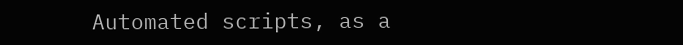Automated scripts, as a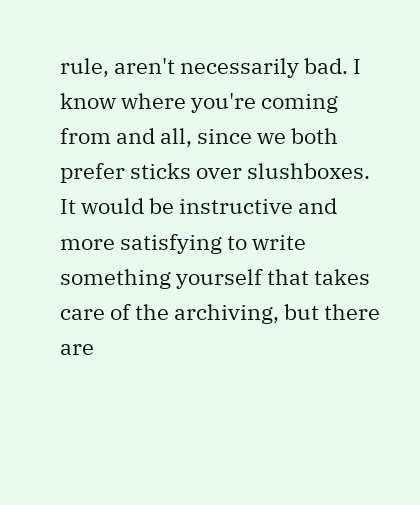rule, aren't necessarily bad. I know where you're coming from and all, since we both prefer sticks over slushboxes. It would be instructive and more satisfying to write something yourself that takes care of the archiving, but there are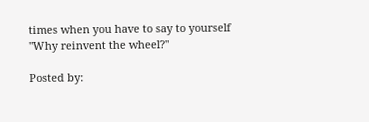times when you have to say to yourself "Why reinvent the wheel?"

Posted by: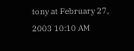tony at February 27, 2003 10:10 AM